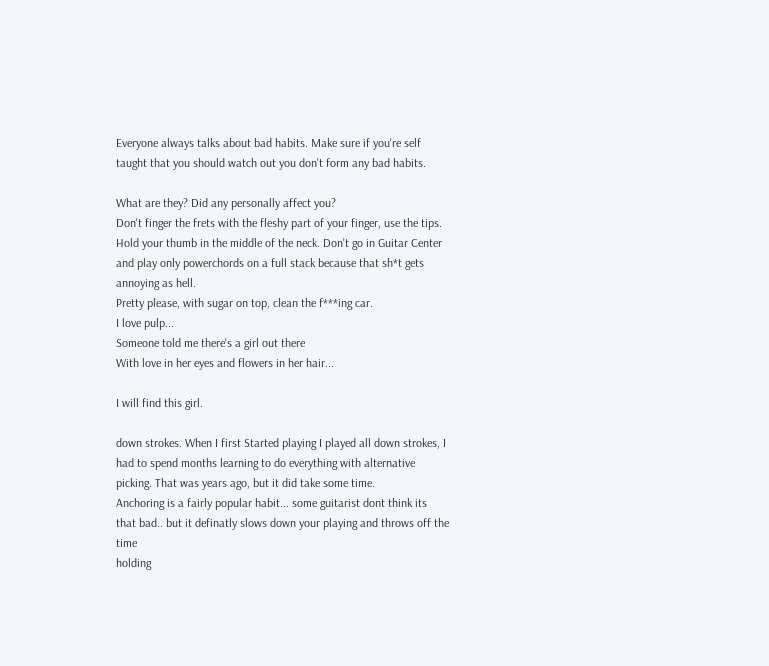Everyone always talks about bad habits. Make sure if you're self taught that you should watch out you don't form any bad habits.

What are they? Did any personally affect you?
Don't finger the frets with the fleshy part of your finger, use the tips. Hold your thumb in the middle of the neck. Don't go in Guitar Center and play only powerchords on a full stack because that sh*t gets annoying as hell.
Pretty please, with sugar on top, clean the f***ing car.
I love pulp...
Someone told me there's a girl out there
With love in her eyes and flowers in her hair...

I will find this girl.

down strokes. When I first Started playing I played all down strokes, I had to spend months learning to do everything with alternative picking. That was years ago, but it did take some time.
Anchoring is a fairly popular habit... some guitarist dont think its that bad.. but it definatly slows down your playing and throws off the time
holding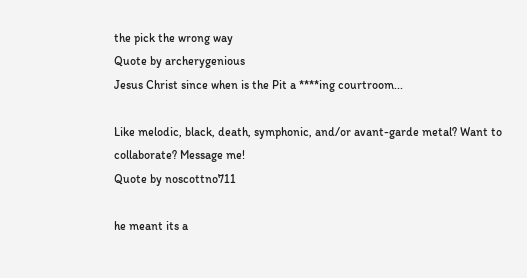the pick the wrong way
Quote by archerygenious
Jesus Christ since when is the Pit a ****ing courtroom...

Like melodic, black, death, symphonic, and/or avant-garde metal? Want to collaborate? Message me!
Quote by noscottno711

he meant its a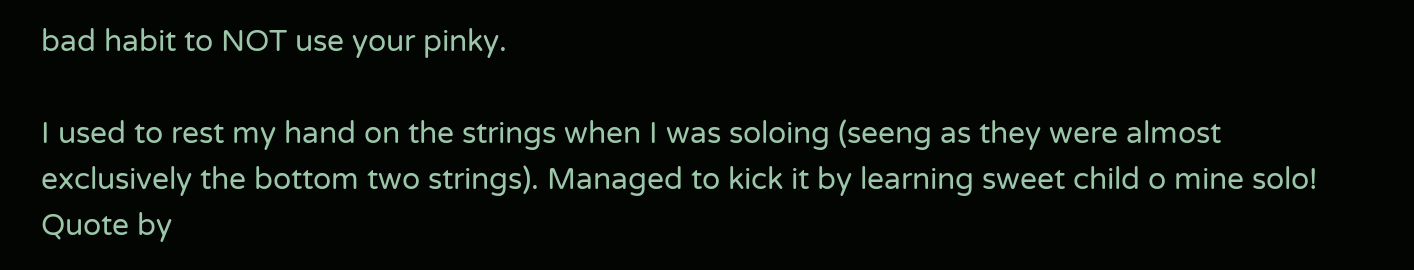bad habit to NOT use your pinky.

I used to rest my hand on the strings when I was soloing (seeng as they were almost exclusively the bottom two strings). Managed to kick it by learning sweet child o mine solo!
Quote by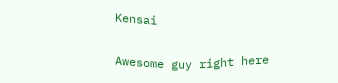Kensai

Awesome guy right here